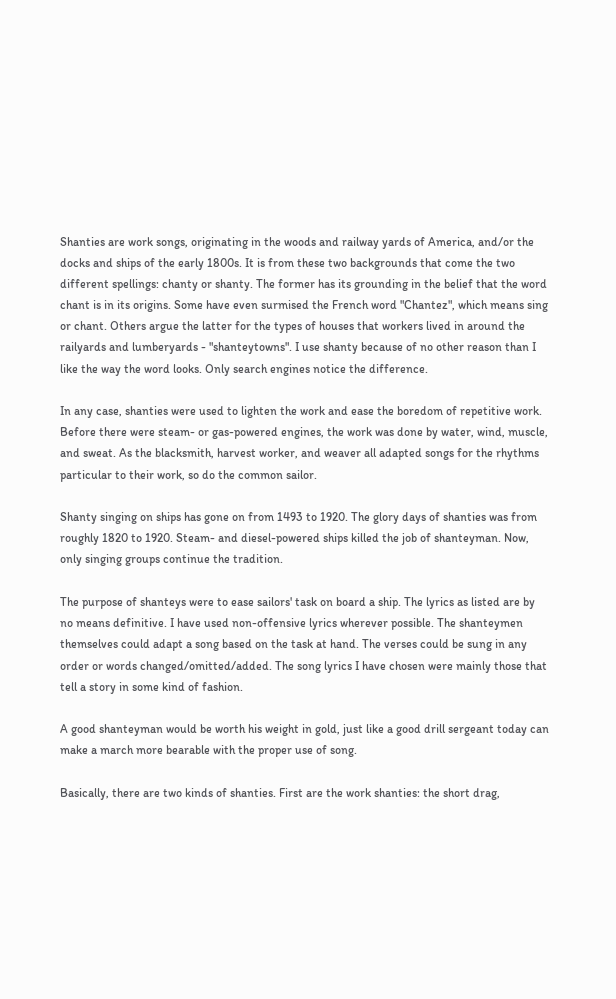Shanties are work songs, originating in the woods and railway yards of America, and/or the docks and ships of the early 1800s. It is from these two backgrounds that come the two different spellings: chanty or shanty. The former has its grounding in the belief that the word chant is in its origins. Some have even surmised the French word "Chantez", which means sing or chant. Others argue the latter for the types of houses that workers lived in around the railyards and lumberyards - "shanteytowns". I use shanty because of no other reason than I like the way the word looks. Only search engines notice the difference.

In any case, shanties were used to lighten the work and ease the boredom of repetitive work. Before there were steam- or gas-powered engines, the work was done by water, wind, muscle, and sweat. As the blacksmith, harvest worker, and weaver all adapted songs for the rhythms particular to their work, so do the common sailor.

Shanty singing on ships has gone on from 1493 to 1920. The glory days of shanties was from roughly 1820 to 1920. Steam- and diesel-powered ships killed the job of shanteyman. Now, only singing groups continue the tradition.

The purpose of shanteys were to ease sailors' task on board a ship. The lyrics as listed are by no means definitive. I have used non-offensive lyrics wherever possible. The shanteymen themselves could adapt a song based on the task at hand. The verses could be sung in any order or words changed/omitted/added. The song lyrics I have chosen were mainly those that tell a story in some kind of fashion.

A good shanteyman would be worth his weight in gold, just like a good drill sergeant today can make a march more bearable with the proper use of song.

Basically, there are two kinds of shanties. First are the work shanties: the short drag,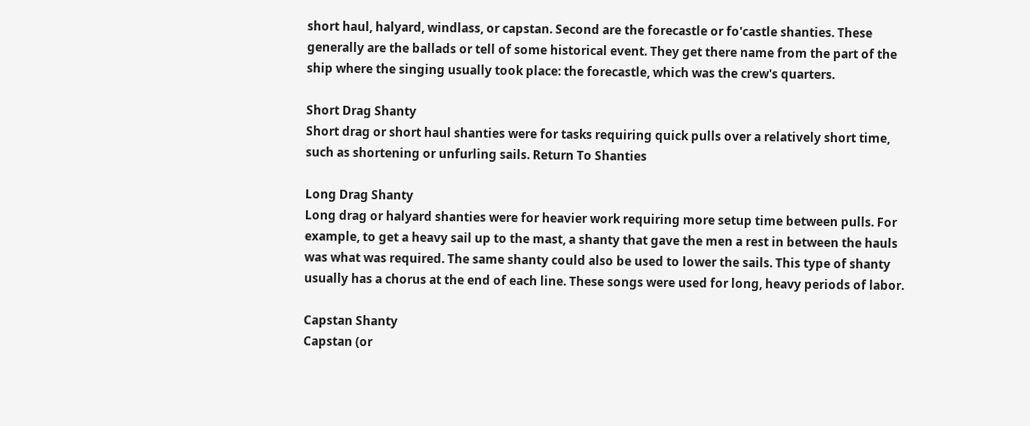short haul, halyard, windlass, or capstan. Second are the forecastle or fo'castle shanties. These generally are the ballads or tell of some historical event. They get there name from the part of the ship where the singing usually took place: the forecastle, which was the crew's quarters.

Short Drag Shanty
Short drag or short haul shanties were for tasks requiring quick pulls over a relatively short time, such as shortening or unfurling sails. Return To Shanties

Long Drag Shanty
Long drag or halyard shanties were for heavier work requiring more setup time between pulls. For example, to get a heavy sail up to the mast, a shanty that gave the men a rest in between the hauls was what was required. The same shanty could also be used to lower the sails. This type of shanty usually has a chorus at the end of each line. These songs were used for long, heavy periods of labor.

Capstan Shanty
Capstan (or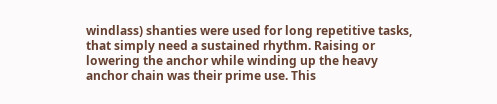windlass) shanties were used for long repetitive tasks, that simply need a sustained rhythm. Raising or lowering the anchor while winding up the heavy anchor chain was their prime use. This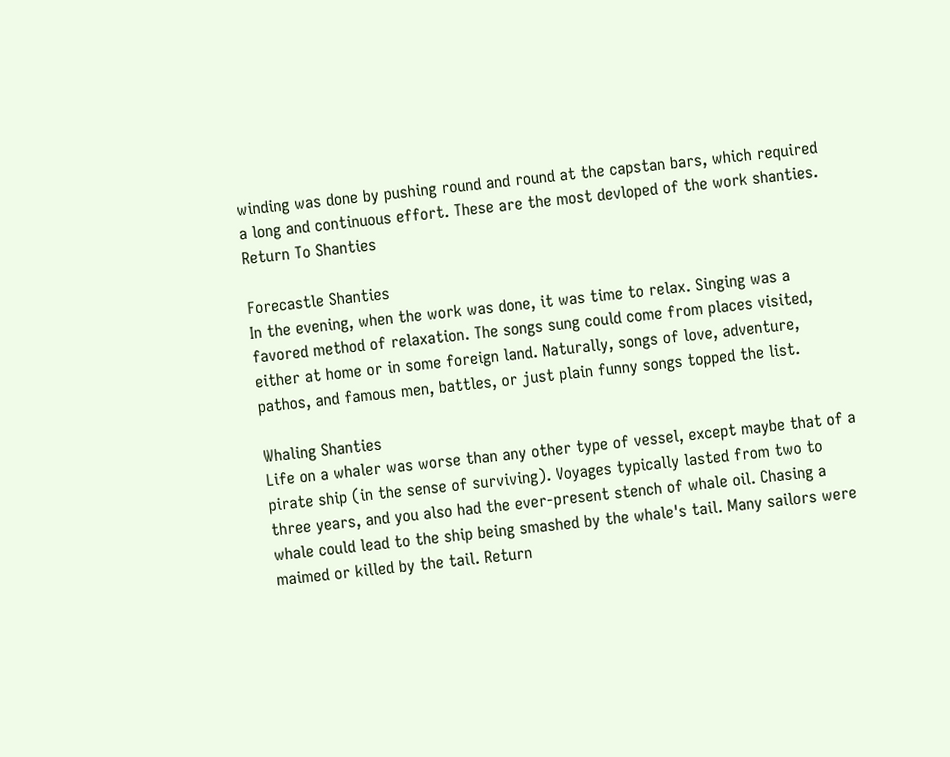winding was done by pushing round and round at the capstan bars, which required a long and continuous effort. These are the most devloped of the work shanties. Return To Shanties

Forecastle Shanties
In the evening, when the work was done, it was time to relax. Singing was a favored method of relaxation. The songs sung could come from places visited, either at home or in some foreign land. Naturally, songs of love, adventure, pathos, and famous men, battles, or just plain funny songs topped the list.

Whaling Shanties
Life on a whaler was worse than any other type of vessel, except maybe that of a pirate ship (in the sense of surviving). Voyages typically lasted from two to three years, and you also had the ever-present stench of whale oil. Chasing a whale could lead to the ship being smashed by the whale's tail. Many sailors were maimed or killed by the tail. Return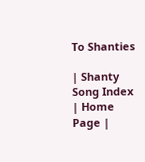To Shanties

| Shanty Song Index | Home Page |